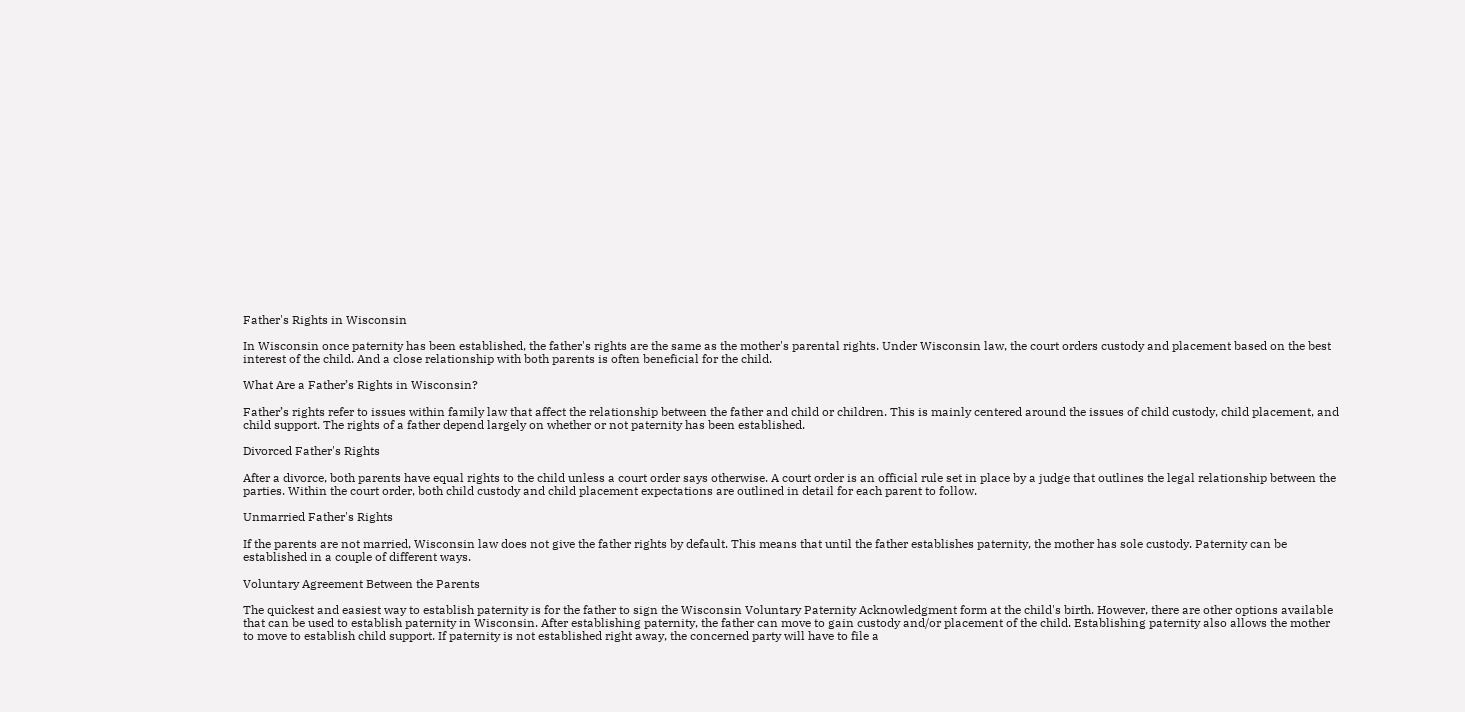Father's Rights in Wisconsin

In Wisconsin once paternity has been established, the father's rights are the same as the mother's parental rights. Under Wisconsin law, the court orders custody and placement based on the best interest of the child. And a close relationship with both parents is often beneficial for the child.

What Are a Father’s Rights in Wisconsin?

Father’s rights refer to issues within family law that affect the relationship between the father and child or children. This is mainly centered around the issues of child custody, child placement, and child support. The rights of a father depend largely on whether or not paternity has been established.

Divorced Father's Rights

After a divorce, both parents have equal rights to the child unless a court order says otherwise. A court order is an official rule set in place by a judge that outlines the legal relationship between the parties. Within the court order, both child custody and child placement expectations are outlined in detail for each parent to follow.

Unmarried Father's Rights

If the parents are not married, Wisconsin law does not give the father rights by default. This means that until the father establishes paternity, the mother has sole custody. Paternity can be established in a couple of different ways.

Voluntary Agreement Between the Parents

The quickest and easiest way to establish paternity is for the father to sign the Wisconsin Voluntary Paternity Acknowledgment form at the child's birth. However, there are other options available that can be used to establish paternity in Wisconsin. After establishing paternity, the father can move to gain custody and/or placement of the child. Establishing paternity also allows the mother to move to establish child support. If paternity is not established right away, the concerned party will have to file a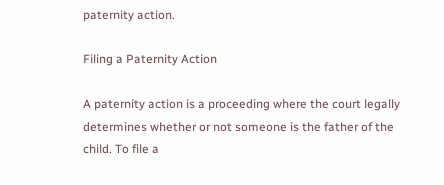paternity action.

Filing a Paternity Action

A paternity action is a proceeding where the court legally determines whether or not someone is the father of the child. To file a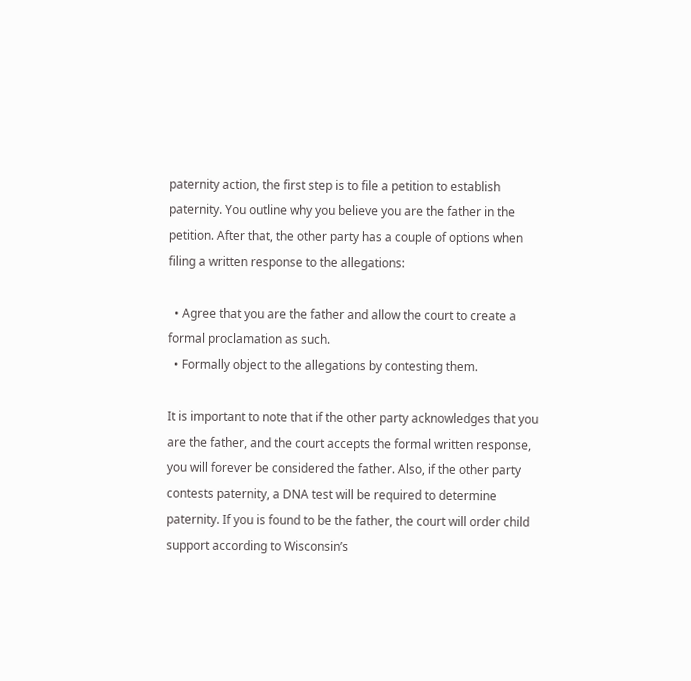paternity action, the first step is to file a petition to establish paternity. You outline why you believe you are the father in the petition. After that, the other party has a couple of options when filing a written response to the allegations:

  • Agree that you are the father and allow the court to create a formal proclamation as such.
  • Formally object to the allegations by contesting them.

It is important to note that if the other party acknowledges that you are the father, and the court accepts the formal written response, you will forever be considered the father. Also, if the other party contests paternity, a DNA test will be required to determine paternity. If you is found to be the father, the court will order child support according to Wisconsin’s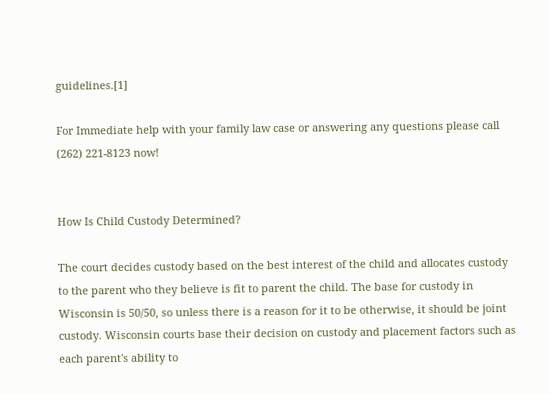guidelines.[1]

For Immediate help with your family law case or answering any questions please call (262) 221-8123 now!


How Is Child Custody Determined?

The court decides custody based on the best interest of the child and allocates custody to the parent who they believe is fit to parent the child. The base for custody in Wisconsin is 50/50, so unless there is a reason for it to be otherwise, it should be joint custody. Wisconsin courts base their decision on custody and placement factors such as each parent's ability to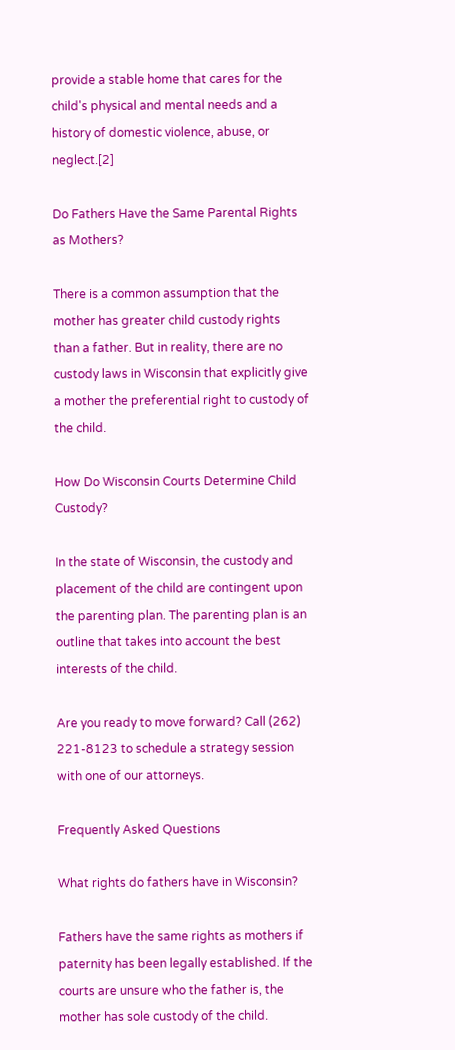provide a stable home that cares for the child's physical and mental needs and a history of domestic violence, abuse, or neglect.[2]

Do Fathers Have the Same Parental Rights as Mothers?

There is a common assumption that the mother has greater child custody rights than a father. But in reality, there are no custody laws in Wisconsin that explicitly give a mother the preferential right to custody of the child.

How Do Wisconsin Courts Determine Child Custody?

In the state of Wisconsin, the custody and placement of the child are contingent upon the parenting plan. The parenting plan is an outline that takes into account the best interests of the child.

Are you ready to move forward? Call (262) 221-8123 to schedule a strategy session with one of our attorneys.

Frequently Asked Questions

What rights do fathers have in Wisconsin?

Fathers have the same rights as mothers if paternity has been legally established. If the courts are unsure who the father is, the mother has sole custody of the child.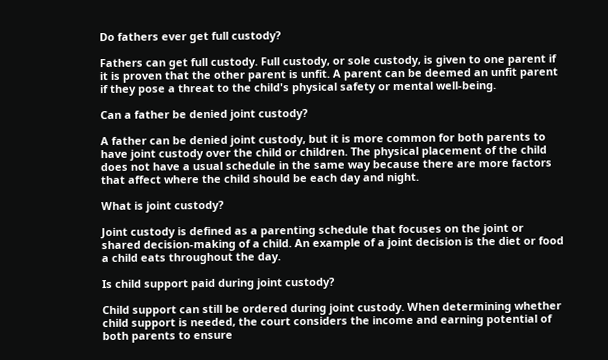Do fathers ever get full custody?

Fathers can get full custody. Full custody, or sole custody, is given to one parent if it is proven that the other parent is unfit. A parent can be deemed an unfit parent if they pose a threat to the child's physical safety or mental well-being.

Can a father be denied joint custody?

A father can be denied joint custody, but it is more common for both parents to have joint custody over the child or children. The physical placement of the child does not have a usual schedule in the same way because there are more factors that affect where the child should be each day and night.

What is joint custody?

Joint custody is defined as a parenting schedule that focuses on the joint or shared decision-making of a child. An example of a joint decision is the diet or food a child eats throughout the day.

Is child support paid during joint custody?

Child support can still be ordered during joint custody. When determining whether child support is needed, the court considers the income and earning potential of both parents to ensure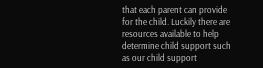that each parent can provide for the child. Luckily there are resources available to help determine child support such as our child support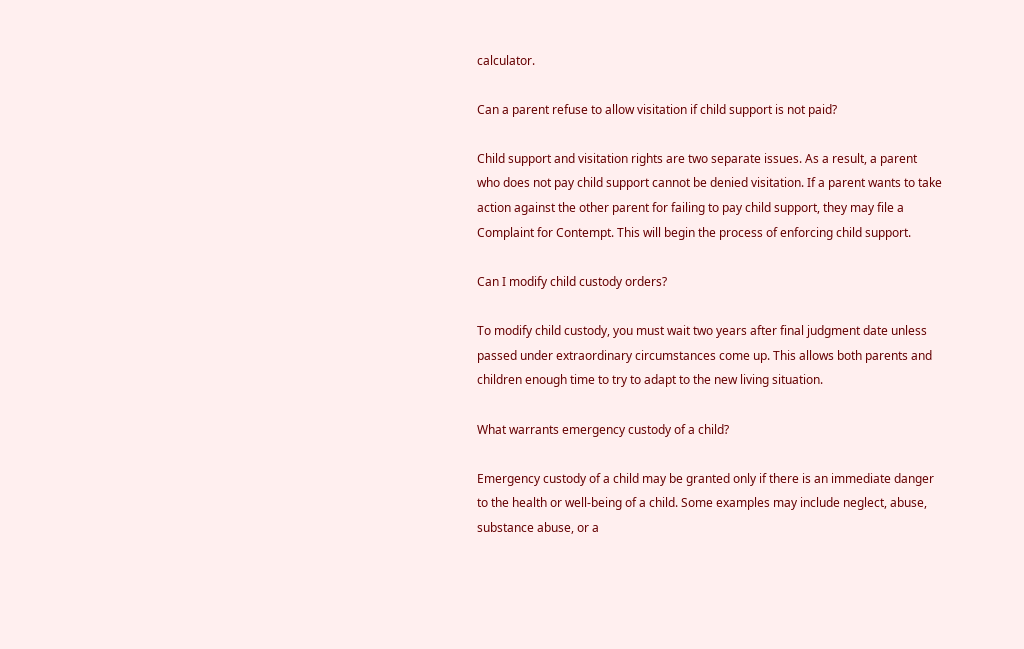calculator.

Can a parent refuse to allow visitation if child support is not paid?

Child support and visitation rights are two separate issues. As a result, a parent who does not pay child support cannot be denied visitation. If a parent wants to take action against the other parent for failing to pay child support, they may file a Complaint for Contempt. This will begin the process of enforcing child support.

Can I modify child custody orders?

To modify child custody, you must wait two years after final judgment date unless passed under extraordinary circumstances come up. This allows both parents and children enough time to try to adapt to the new living situation.

What warrants emergency custody of a child?

Emergency custody of a child may be granted only if there is an immediate danger to the health or well-being of a child. Some examples may include neglect, abuse, substance abuse, or a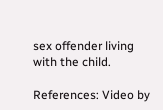sex offender living with the child.

References: Video by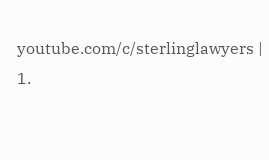youtube.com/c/sterlinglawyers | 1.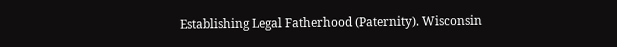Establishing Legal Fatherhood (Paternity). Wisconsin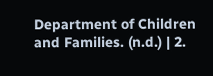Department of Children and Families. (n.d.) | 2.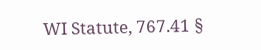WI Statute, 767.41 §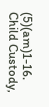(5)(am)1-16. Child Custody,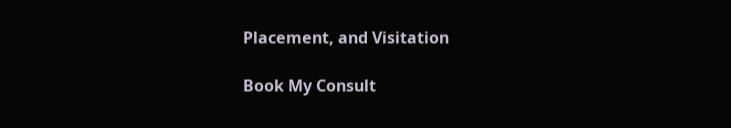Placement, and Visitation

Book My Consult